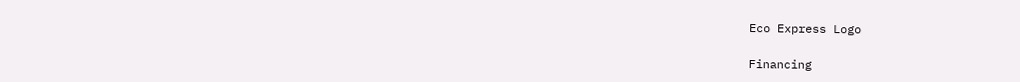Eco Express Logo

Financing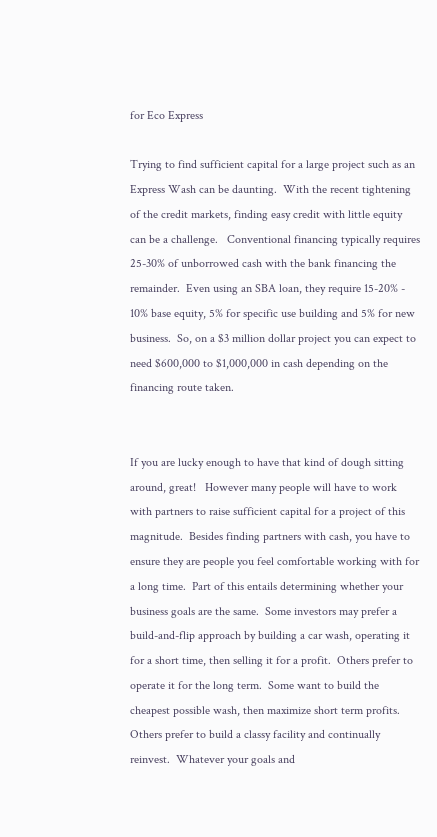for Eco Express

Trying to find sufficient capital for a large project such as an Express Wash can be daunting.  With the recent tightening of the credit markets, finding easy credit with little equity can be a challenge.   Conventional financing typically requires 25-30% of unborrowed cash with the bank financing the remainder.  Even using an SBA loan, they require 15-20% - 10% base equity, 5% for specific use building and 5% for new business.  So, on a $3 million dollar project you can expect to need $600,000 to $1,000,000 in cash depending on the financing route taken.


If you are lucky enough to have that kind of dough sitting around, great!   However many people will have to work with partners to raise sufficient capital for a project of this magnitude.  Besides finding partners with cash, you have to ensure they are people you feel comfortable working with for a long time.  Part of this entails determining whether your business goals are the same.  Some investors may prefer a build-and-flip approach by building a car wash, operating it for a short time, then selling it for a profit.  Others prefer to operate it for the long term.  Some want to build the cheapest possible wash, then maximize short term profits.  Others prefer to build a classy facility and continually reinvest.  Whatever your goals and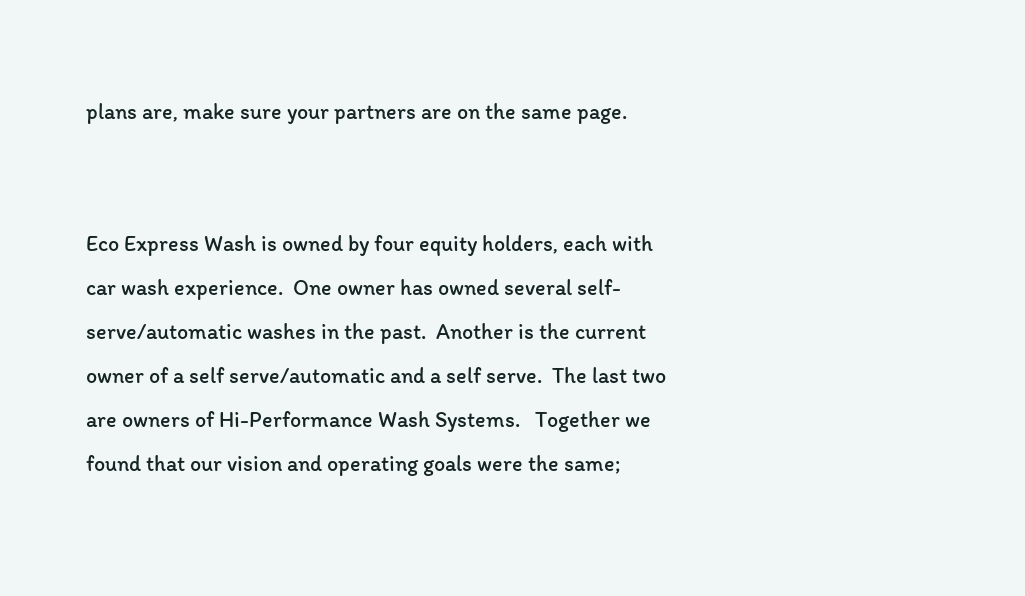plans are, make sure your partners are on the same page.


Eco Express Wash is owned by four equity holders, each with car wash experience.  One owner has owned several self-serve/automatic washes in the past.  Another is the current owner of a self serve/automatic and a self serve.  The last two are owners of Hi-Performance Wash Systems.   Together we found that our vision and operating goals were the same;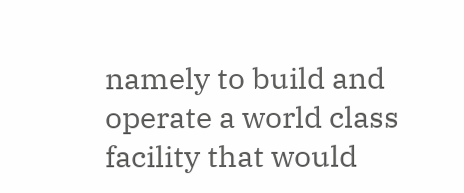namely to build and operate a world class facility that would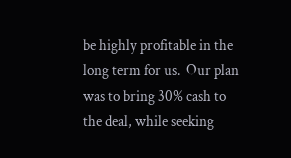be highly profitable in the long term for us.  Our plan was to bring 30% cash to the deal, while seeking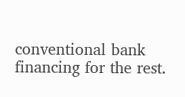conventional bank financing for the rest.